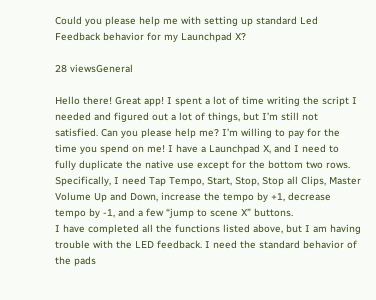Could you please help me with setting up standard Led Feedback behavior for my Launchpad X?

28 viewsGeneral

Hello there! Great app! I spent a lot of time writing the script I needed and figured out a lot of things, but I’m still not satisfied. Can you please help me? I’m willing to pay for the time you spend on me! I have a Launchpad X, and I need to fully duplicate the native use except for the bottom two rows. Specifically, I need Tap Tempo, Start, Stop, Stop all Clips, Master Volume Up and Down, increase the tempo by +1, decrease tempo by -1, and a few “jump to scene X” buttons.
I have completed all the functions listed above, but I am having trouble with the LED feedback. I need the standard behavior of the pads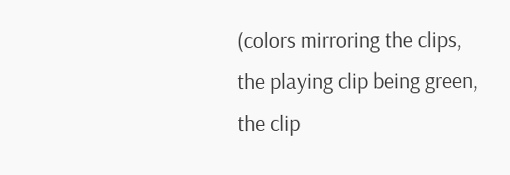(colors mirroring the clips, the playing clip being green, the clip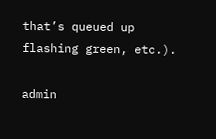that’s queued up flashing green, etc.).

admin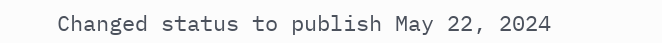Changed status to publish May 22, 2024